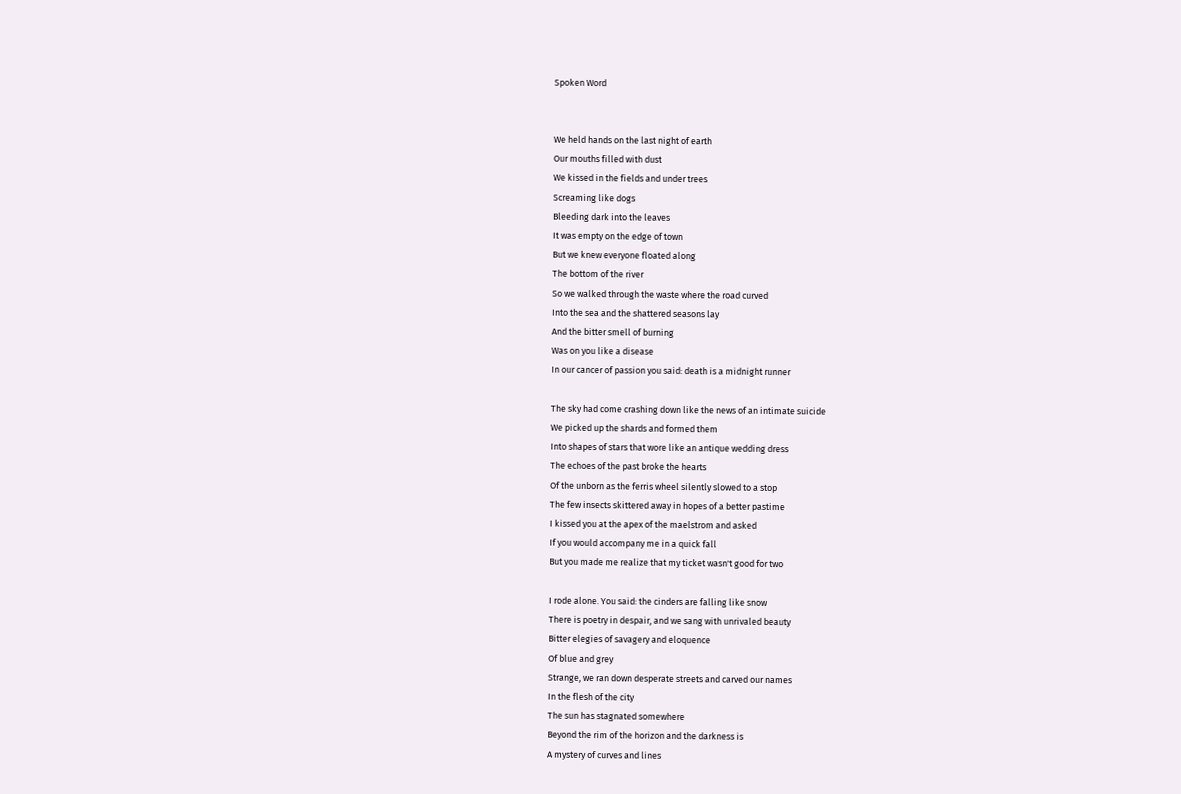Spoken Word


We held hands on the last night of earth
Our mouths filled with dust
We kissed in the fields and under trees
Screaming like dogs
Bleeding dark into the leaves
It was empty on the edge of town
But we knew everyone floated along
The bottom of the river
So we walked through the waste where the road curved
Into the sea and the shattered seasons lay
And the bitter smell of burning
Was on you like a disease
In our cancer of passion you said: death is a midnight runner

The sky had come crashing down like the news of an intimate suicide
We picked up the shards and formed them
Into shapes of stars that wore like an antique wedding dress
The echoes of the past broke the hearts
Of the unborn as the ferris wheel silently slowed to a stop
The few insects skittered away in hopes of a better pastime
I kissed you at the apex of the maelstrom and asked
If you would accompany me in a quick fall
But you made me realize that my ticket wasn't good for two

I rode alone. You said: the cinders are falling like snow
There is poetry in despair, and we sang with unrivaled beauty
Bitter elegies of savagery and eloquence
Of blue and grey
Strange, we ran down desperate streets and carved our names
In the flesh of the city
The sun has stagnated somewhere
Beyond the rim of the horizon and the darkness is
A mystery of curves and lines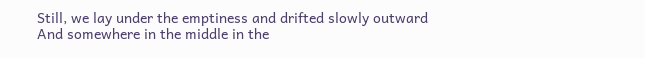Still, we lay under the emptiness and drifted slowly outward
And somewhere in the middle in the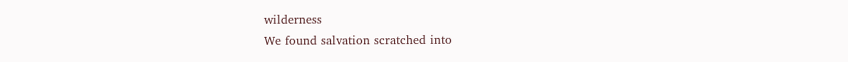wilderness
We found salvation scratched into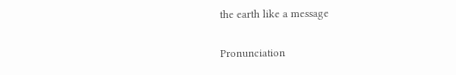the earth like a message

Pronunciation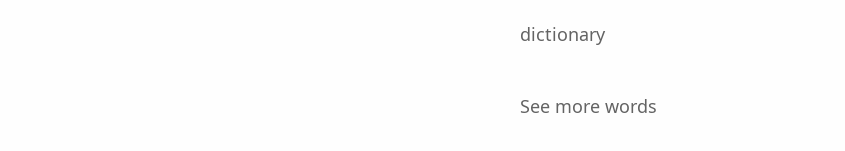dictionary

See more words